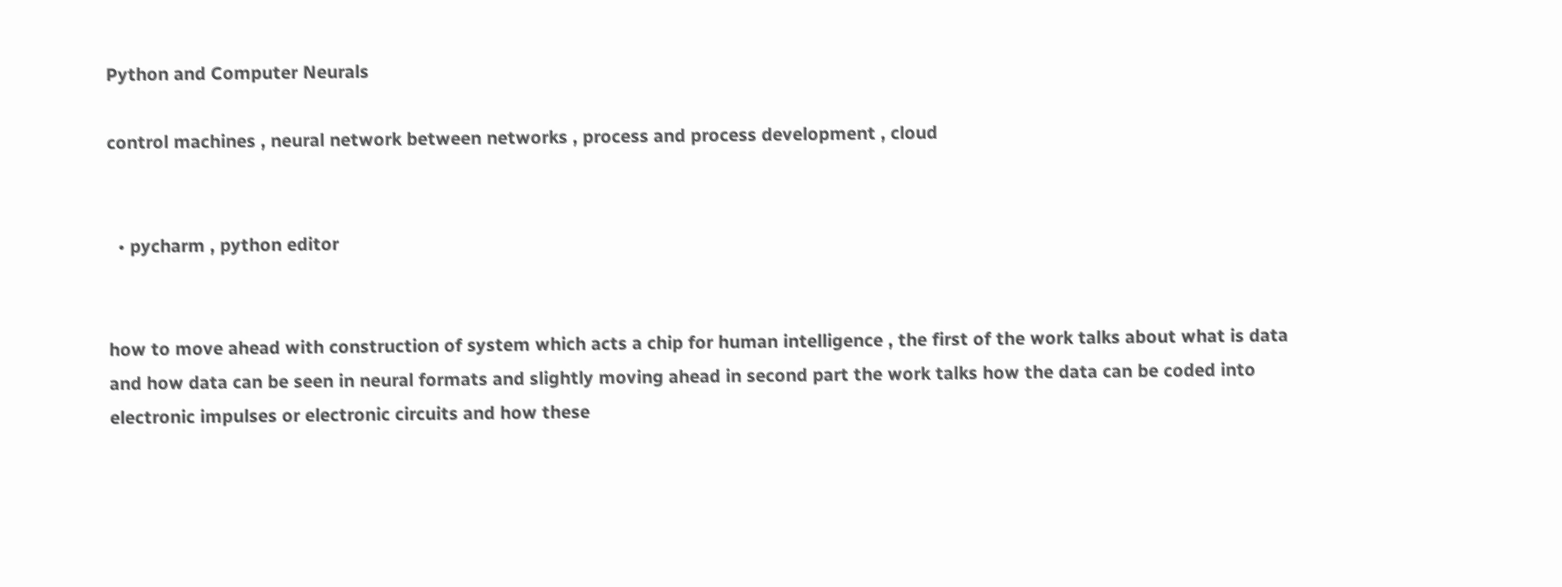Python and Computer Neurals

control machines , neural network between networks , process and process development , cloud


  • pycharm , python editor


how to move ahead with construction of system which acts a chip for human intelligence , the first of the work talks about what is data and how data can be seen in neural formats and slightly moving ahead in second part the work talks how the data can be coded into electronic impulses or electronic circuits and how these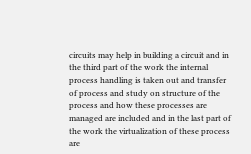circuits may help in building a circuit and in the third part of the work the internal process handling is taken out and transfer of process and study on structure of the process and how these processes are managed are included and in the last part of the work the virtualization of these process are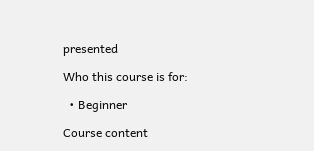presented

Who this course is for:

  • Beginner

Course content